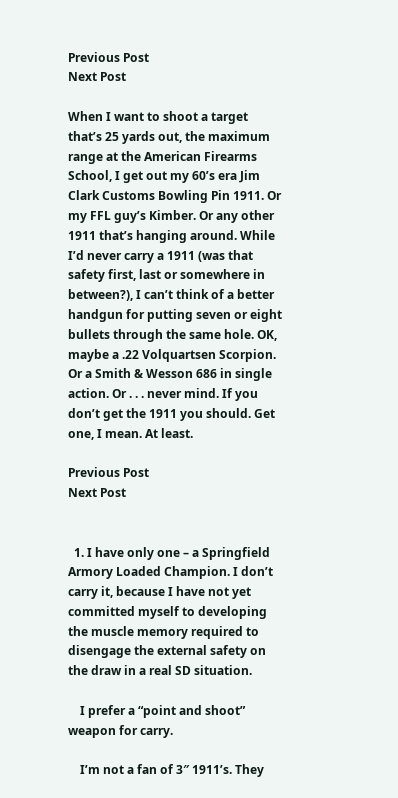Previous Post
Next Post

When I want to shoot a target that’s 25 yards out, the maximum range at the American Firearms School, I get out my 60’s era Jim Clark Customs Bowling Pin 1911. Or my FFL guy’s Kimber. Or any other 1911 that’s hanging around. While I’d never carry a 1911 (was that safety first, last or somewhere in between?), I can’t think of a better handgun for putting seven or eight bullets through the same hole. OK, maybe a .22 Volquartsen Scorpion. Or a Smith & Wesson 686 in single action. Or . . . never mind. If you don’t get the 1911 you should. Get one, I mean. At least.

Previous Post
Next Post


  1. I have only one – a Springfield Armory Loaded Champion. I don’t carry it, because I have not yet committed myself to developing the muscle memory required to disengage the external safety on the draw in a real SD situation.

    I prefer a “point and shoot” weapon for carry.

    I’m not a fan of 3″ 1911’s. They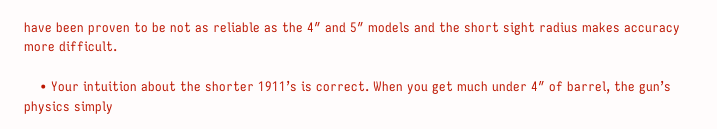have been proven to be not as reliable as the 4″ and 5″ models and the short sight radius makes accuracy more difficult.

    • Your intuition about the shorter 1911’s is correct. When you get much under 4″ of barrel, the gun’s physics simply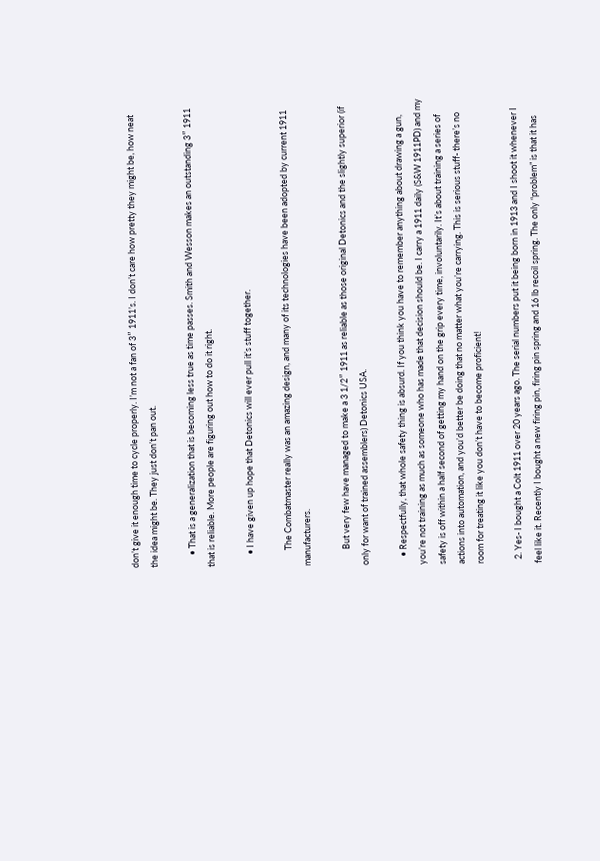don’t give it enough time to cycle properly. I’m not a fan of 3″ 1911’s. I don’t care how pretty they might be, how neat the idea might be. They just don’t pan out.

      • That is a generalization that is becoming less true as time passes. Smith and Wesson makes an outstanding 3″ 1911 that is reliable. More people are figuring out how to do it right.

      • I have given up hope that Detonics will ever pull it’s stuff together.

        The Combatmaster really was an amazing design, and many of its technologies have been adopted by current 1911 manufacturers.

        But very few have managed to make a 3 1/2″ 1911 as reliable as those original Detonics and the slightly superior (if only for want of trained assemblers) Detonics USA.

    • Respectfully, that whole safety thing is absurd. If you think you have to remember anything about drawing a gun, you’re not training as much as someone who has made that decision should be. I carry a 1911 daily (S&W 1911PD) and my safety is off within a half second of getting my hand on the grip every time, involuntarily. It’s about training a series of actions into automation, and you’d better be doing that no matter what you’re carrying. This is serious stuff- there’s no room for treating it like you don’t have to become proficient!

  2. Yes- I bought a Colt 1911 over 20 years ago. The serial numbers put it being born in 1913 and I shoot it whenever I feel like it. Recently I bought a new firing pin, firing pin spring and 16 lb recoil spring. The only “problem” is that it has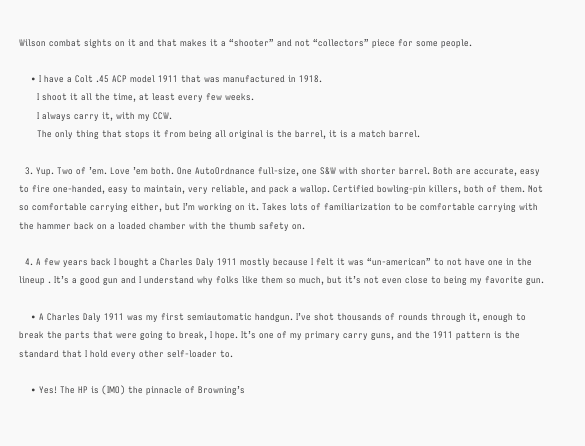Wilson combat sights on it and that makes it a “shooter” and not “collectors” piece for some people.

    • I have a Colt .45 ACP model 1911 that was manufactured in 1918.
      I shoot it all the time, at least every few weeks.
      I always carry it, with my CCW.
      The only thing that stops it from being all original is the barrel, it is a match barrel.

  3. Yup. Two of ’em. Love ’em both. One AutoOrdnance full-size, one S&W with shorter barrel. Both are accurate, easy to fire one-handed, easy to maintain, very reliable, and pack a wallop. Certified bowling-pin killers, both of them. Not so comfortable carrying either, but I’m working on it. Takes lots of familiarization to be comfortable carrying with the hammer back on a loaded chamber with the thumb safety on.

  4. A few years back I bought a Charles Daly 1911 mostly because I felt it was “un-american” to not have one in the lineup . It’s a good gun and I understand why folks like them so much, but it’s not even close to being my favorite gun.

    • A Charles Daly 1911 was my first semiautomatic handgun. I’ve shot thousands of rounds through it, enough to break the parts that were going to break, I hope. It’s one of my primary carry guns, and the 1911 pattern is the standard that I hold every other self-loader to.

    • Yes! The HP is (IMO) the pinnacle of Browning’s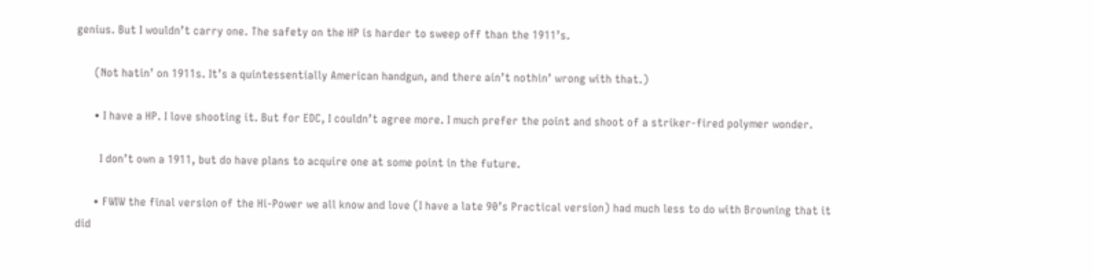genius. But I wouldn’t carry one. The safety on the HP is harder to sweep off than the 1911’s.

      (Not hatin’ on 1911s. It’s a quintessentially American handgun, and there ain’t nothin’ wrong with that.)

      • I have a HP. I love shooting it. But for EDC, I couldn’t agree more. I much prefer the point and shoot of a striker-fired polymer wonder.

        I don’t own a 1911, but do have plans to acquire one at some point in the future.

      • FWIW the final version of the Hi-Power we all know and love (I have a late 90’s Practical version) had much less to do with Browning that it did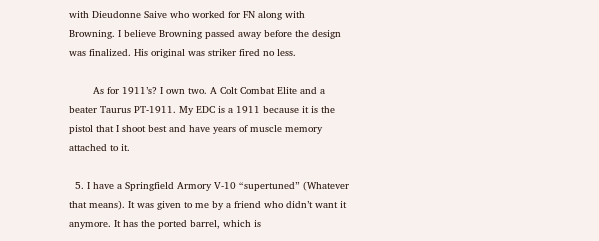with Dieudonne Saive who worked for FN along with Browning. I believe Browning passed away before the design was finalized. His original was striker fired no less.

        As for 1911’s? I own two. A Colt Combat Elite and a beater Taurus PT-1911. My EDC is a 1911 because it is the pistol that I shoot best and have years of muscle memory attached to it.

  5. I have a Springfield Armory V-10 “supertuned” (Whatever that means). It was given to me by a friend who didn’t want it anymore. It has the ported barrel, which is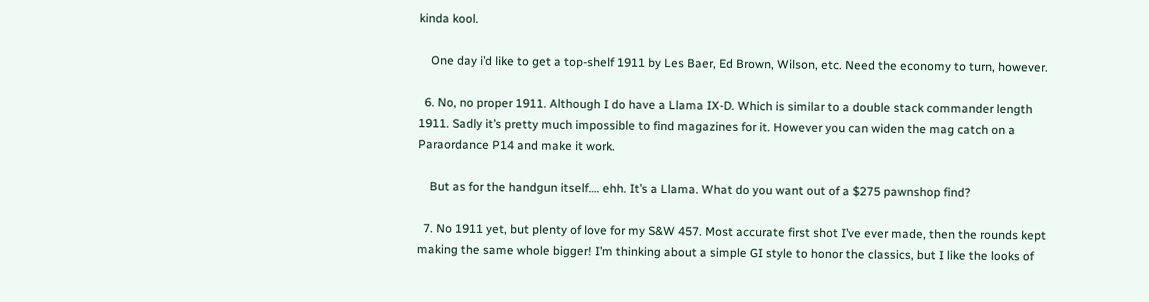kinda kool.

    One day i’d like to get a top-shelf 1911 by Les Baer, Ed Brown, Wilson, etc. Need the economy to turn, however.

  6. No, no proper 1911. Although I do have a Llama IX-D. Which is similar to a double stack commander length 1911. Sadly it’s pretty much impossible to find magazines for it. However you can widen the mag catch on a Paraordance P14 and make it work.

    But as for the handgun itself…. ehh. It’s a Llama. What do you want out of a $275 pawnshop find?

  7. No 1911 yet, but plenty of love for my S&W 457. Most accurate first shot I’ve ever made, then the rounds kept making the same whole bigger! I’m thinking about a simple GI style to honor the classics, but I like the looks of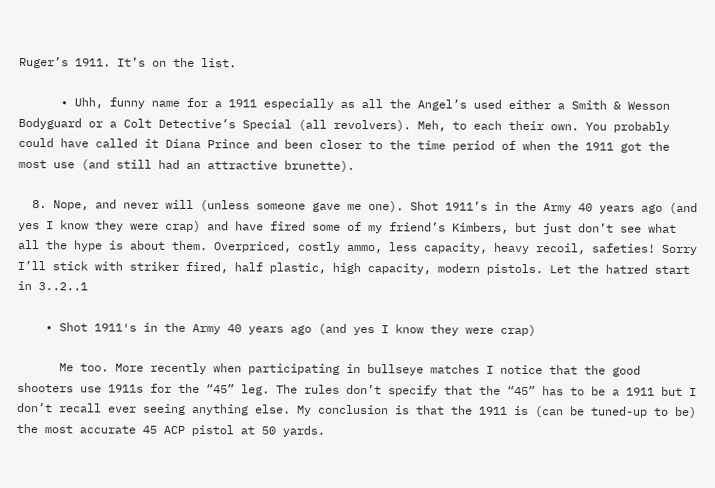Ruger’s 1911. It’s on the list.

      • Uhh, funny name for a 1911 especially as all the Angel’s used either a Smith & Wesson Bodyguard or a Colt Detective’s Special (all revolvers). Meh, to each their own. You probably could have called it Diana Prince and been closer to the time period of when the 1911 got the most use (and still had an attractive brunette).

  8. Nope, and never will (unless someone gave me one). Shot 1911’s in the Army 40 years ago (and yes I know they were crap) and have fired some of my friend’s Kimbers, but just don’t see what all the hype is about them. Overpriced, costly ammo, less capacity, heavy recoil, safeties! Sorry I’ll stick with striker fired, half plastic, high capacity, modern pistols. Let the hatred start in 3..2..1

    • Shot 1911′s in the Army 40 years ago (and yes I know they were crap)

      Me too. More recently when participating in bullseye matches I notice that the good shooters use 1911s for the “45” leg. The rules don’t specify that the “45” has to be a 1911 but I don’t recall ever seeing anything else. My conclusion is that the 1911 is (can be tuned-up to be) the most accurate 45 ACP pistol at 50 yards.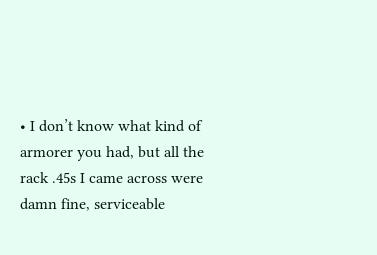• I don’t know what kind of armorer you had, but all the rack .45s I came across were damn fine, serviceable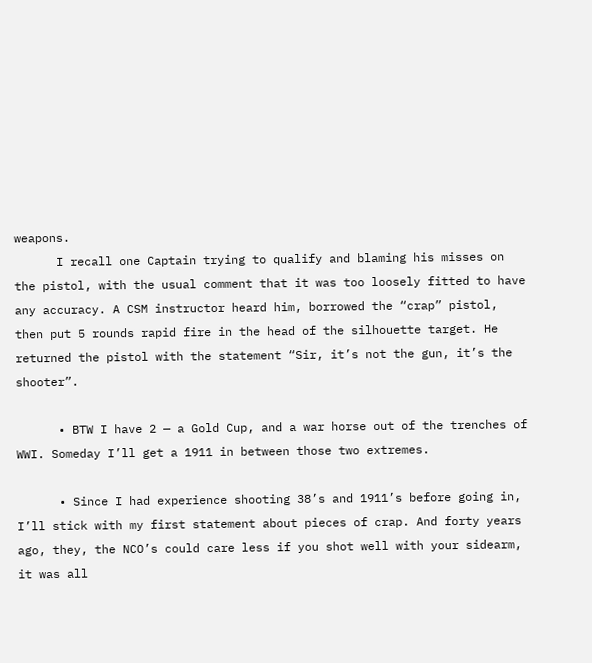weapons.
      I recall one Captain trying to qualify and blaming his misses on the pistol, with the usual comment that it was too loosely fitted to have any accuracy. A CSM instructor heard him, borrowed the “crap” pistol, then put 5 rounds rapid fire in the head of the silhouette target. He returned the pistol with the statement “Sir, it’s not the gun, it’s the shooter”.

      • BTW I have 2 — a Gold Cup, and a war horse out of the trenches of WWI. Someday I’ll get a 1911 in between those two extremes.

      • Since I had experience shooting 38’s and 1911’s before going in, I’ll stick with my first statement about pieces of crap. And forty years ago, they, the NCO’s could care less if you shot well with your sidearm, it was all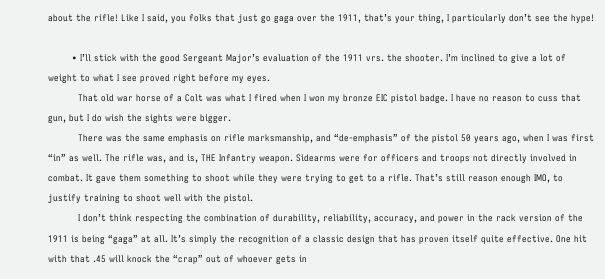about the rifle! Like I said, you folks that just go gaga over the 1911, that’s your thing, I particularly don’t see the hype!

        • I’ll stick with the good Sergeant Major’s evaluation of the 1911 vrs. the shooter. I’m inclined to give a lot of weight to what I see proved right before my eyes.
          That old war horse of a Colt was what I fired when I won my bronze EIC pistol badge. I have no reason to cuss that gun, but I do wish the sights were bigger.
          There was the same emphasis on rifle marksmanship, and “de-emphasis” of the pistol 50 years ago, when I was first “in” as well. The rifle was, and is, THE Infantry weapon. Sidearms were for officers and troops not directly involved in combat. It gave them something to shoot while they were trying to get to a rifle. That’s still reason enough IMO, to justify training to shoot well with the pistol.
          I don’t think respecting the combination of durability, reliability, accuracy, and power in the rack version of the 1911 is being “gaga” at all. It’s simply the recognition of a classic design that has proven itself quite effective. One hit with that .45 will knock the “crap” out of whoever gets in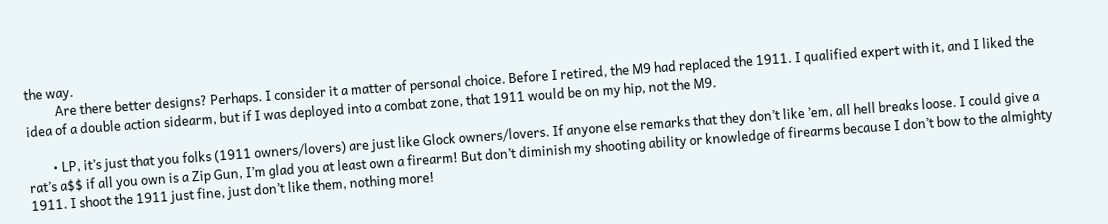the way.
          Are there better designs? Perhaps. I consider it a matter of personal choice. Before I retired, the M9 had replaced the 1911. I qualified expert with it, and I liked the idea of a double action sidearm, but if I was deployed into a combat zone, that 1911 would be on my hip, not the M9.

        • LP, it’s just that you folks (1911 owners/lovers) are just like Glock owners/lovers. If anyone else remarks that they don’t like ’em, all hell breaks loose. I could give a rat’s a$$ if all you own is a Zip Gun, I’m glad you at least own a firearm! But don’t diminish my shooting ability or knowledge of firearms because I don’t bow to the almighty 1911. I shoot the 1911 just fine, just don’t like them, nothing more!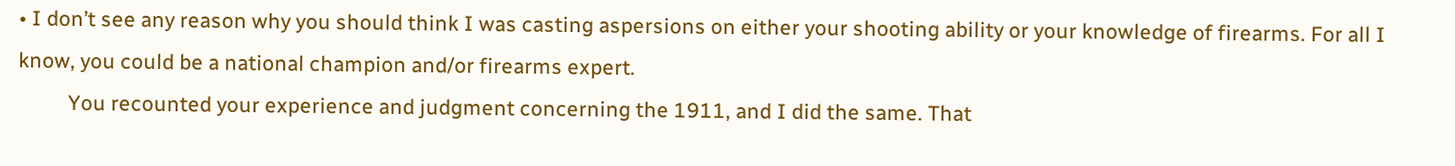• I don’t see any reason why you should think I was casting aspersions on either your shooting ability or your knowledge of firearms. For all I know, you could be a national champion and/or firearms expert.
          You recounted your experience and judgment concerning the 1911, and I did the same. That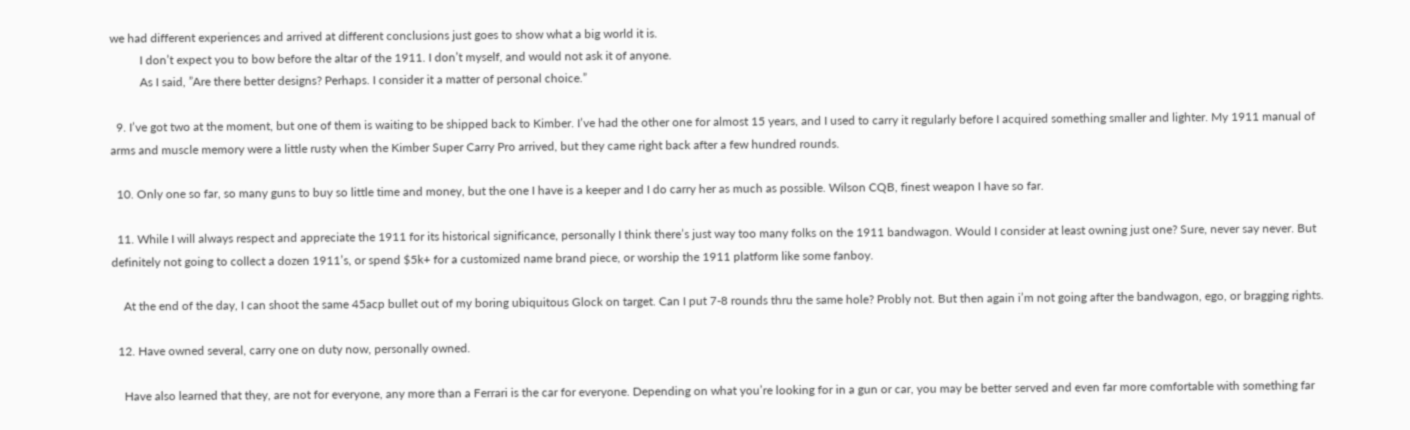we had different experiences and arrived at different conclusions just goes to show what a big world it is.
          I don’t expect you to bow before the altar of the 1911. I don’t myself, and would not ask it of anyone.
          As I said, ”Are there better designs? Perhaps. I consider it a matter of personal choice.”

  9. I’ve got two at the moment, but one of them is waiting to be shipped back to Kimber. I’ve had the other one for almost 15 years, and I used to carry it regularly before I acquired something smaller and lighter. My 1911 manual of arms and muscle memory were a little rusty when the Kimber Super Carry Pro arrived, but they came right back after a few hundred rounds.

  10. Only one so far, so many guns to buy so little time and money, but the one I have is a keeper and I do carry her as much as possible. Wilson CQB, finest weapon I have so far.

  11. While I will always respect and appreciate the 1911 for its historical significance, personally I think there’s just way too many folks on the 1911 bandwagon. Would I consider at least owning just one? Sure, never say never. But definitely not going to collect a dozen 1911’s, or spend $5k+ for a customized name brand piece, or worship the 1911 platform like some fanboy.

    At the end of the day, I can shoot the same 45acp bullet out of my boring ubiquitous Glock on target. Can I put 7-8 rounds thru the same hole? Probly not. But then again i’m not going after the bandwagon, ego, or bragging rights.

  12. Have owned several, carry one on duty now, personally owned.

    Have also learned that they, are not for everyone, any more than a Ferrari is the car for everyone. Depending on what you’re looking for in a gun or car, you may be better served and even far more comfortable with something far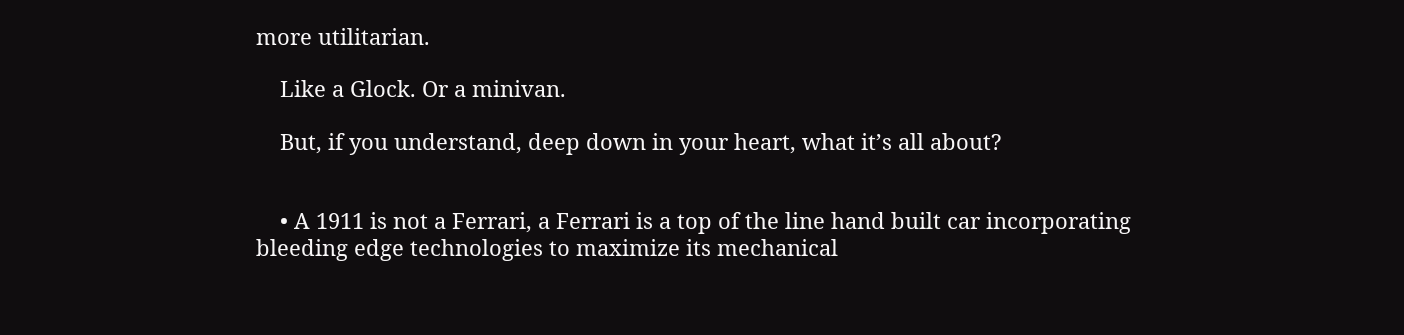more utilitarian.

    Like a Glock. Or a minivan.

    But, if you understand, deep down in your heart, what it’s all about?


    • A 1911 is not a Ferrari, a Ferrari is a top of the line hand built car incorporating bleeding edge technologies to maximize its mechanical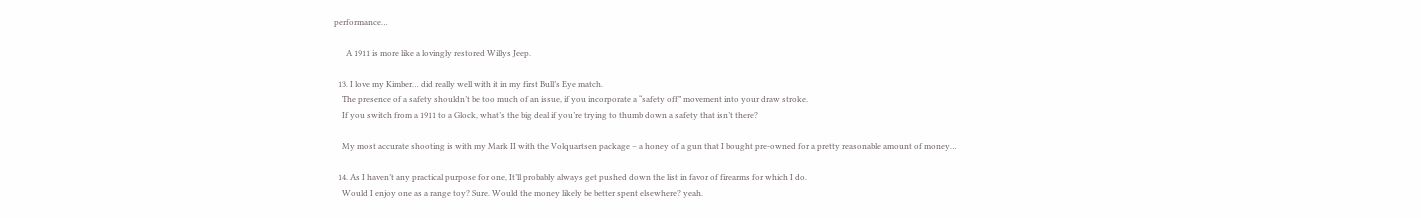performance…

      A 1911 is more like a lovingly restored Willys Jeep.

  13. I love my Kimber… did really well with it in my first Bull’s Eye match.
    The presence of a safety shouldn’t be too much of an issue, if you incorporate a “safety off” movement into your draw stroke.
    If you switch from a 1911 to a Glock, what’s the big deal if you’re trying to thumb down a safety that isn’t there?

    My most accurate shooting is with my Mark II with the Volquartsen package – a honey of a gun that I bought pre-owned for a pretty reasonable amount of money…

  14. As I haven’t any practical purpose for one, It’ll probably always get pushed down the list in favor of firearms for which I do.
    Would I enjoy one as a range toy? Sure. Would the money likely be better spent elsewhere? yeah.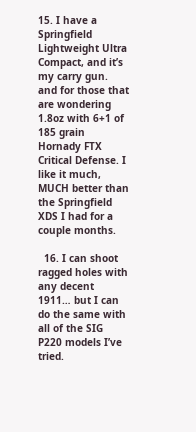15. I have a Springfield Lightweight Ultra Compact, and it’s my carry gun. and for those that are wondering 1.8oz with 6+1 of 185 grain Hornady FTX Critical Defense. I like it much, MUCH better than the Springfield XDS I had for a couple months.

  16. I can shoot ragged holes with any decent 1911… but I can do the same with all of the SIG P220 models I’ve tried.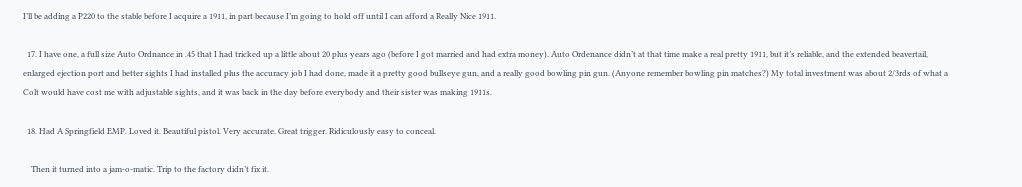I’ll be adding a P220 to the stable before I acquire a 1911, in part because I’m going to hold off until I can afford a Really Nice 1911.

  17. I have one, a full size Auto Ordnance in .45 that I had tricked up a little about 20 plus years ago (before I got married and had extra money). Auto Ordenance didn’t at that time make a real pretty 1911, but it’s reliable, and the extended beavertail, enlarged ejection port and better sights I had installed plus the accuracy job I had done, made it a pretty good bullseye gun, and a really good bowling pin gun. (Anyone remember bowling pin matches?) My total investment was about 2/3rds of what a Colt would have cost me with adjustable sights, and it was back in the day before everybody and their sister was making 1911s.

  18. Had A Springfield EMP. Loved it. Beautiful pistol. Very accurate. Great trigger. Ridiculously easy to conceal.

    Then it turned into a jam-o-matic. Trip to the factory didn’t fix it.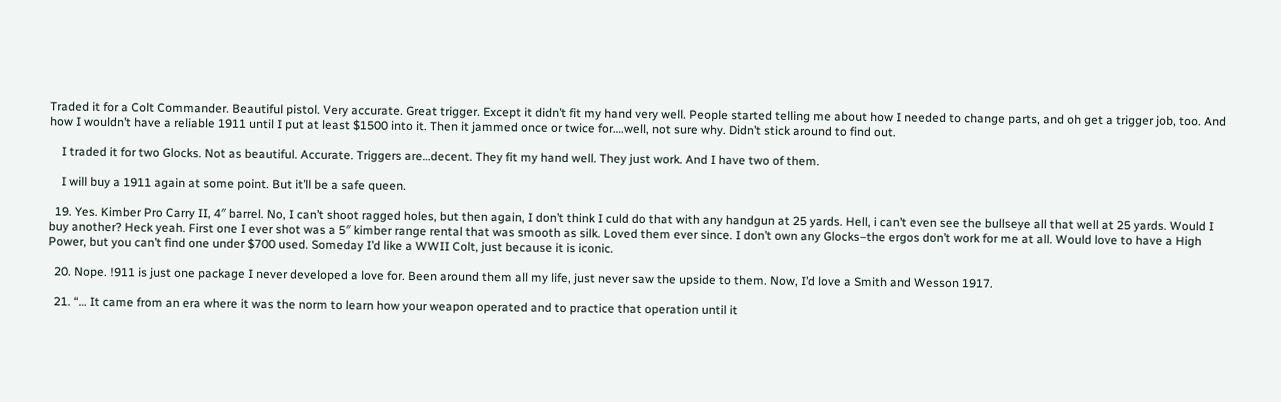Traded it for a Colt Commander. Beautiful pistol. Very accurate. Great trigger. Except it didn’t fit my hand very well. People started telling me about how I needed to change parts, and oh get a trigger job, too. And how I wouldn’t have a reliable 1911 until I put at least $1500 into it. Then it jammed once or twice for….well, not sure why. Didn’t stick around to find out.

    I traded it for two Glocks. Not as beautiful. Accurate. Triggers are…decent. They fit my hand well. They just work. And I have two of them.

    I will buy a 1911 again at some point. But it’ll be a safe queen.

  19. Yes. Kimber Pro Carry II, 4″ barrel. No, I can’t shoot ragged holes, but then again, I don’t think I culd do that with any handgun at 25 yards. Hell, i can’t even see the bullseye all that well at 25 yards. Would I buy another? Heck yeah. First one I ever shot was a 5″ kimber range rental that was smooth as silk. Loved them ever since. I don’t own any Glocks–the ergos don’t work for me at all. Would love to have a High Power, but you can’t find one under $700 used. Someday I’d like a WWII Colt, just because it is iconic.

  20. Nope. !911 is just one package I never developed a love for. Been around them all my life, just never saw the upside to them. Now, I’d love a Smith and Wesson 1917.

  21. “… It came from an era where it was the norm to learn how your weapon operated and to practice that operation until it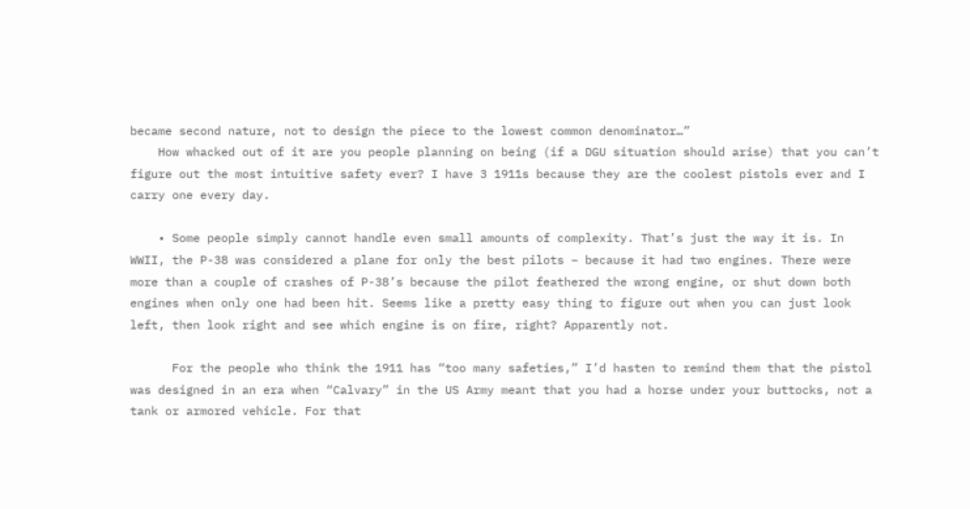became second nature, not to design the piece to the lowest common denominator…”
    How whacked out of it are you people planning on being (if a DGU situation should arise) that you can’t figure out the most intuitive safety ever? I have 3 1911s because they are the coolest pistols ever and I carry one every day.

    • Some people simply cannot handle even small amounts of complexity. That’s just the way it is. In WWII, the P-38 was considered a plane for only the best pilots – because it had two engines. There were more than a couple of crashes of P-38’s because the pilot feathered the wrong engine, or shut down both engines when only one had been hit. Seems like a pretty easy thing to figure out when you can just look left, then look right and see which engine is on fire, right? Apparently not.

      For the people who think the 1911 has “too many safeties,” I’d hasten to remind them that the pistol was designed in an era when “Calvary” in the US Army meant that you had a horse under your buttocks, not a tank or armored vehicle. For that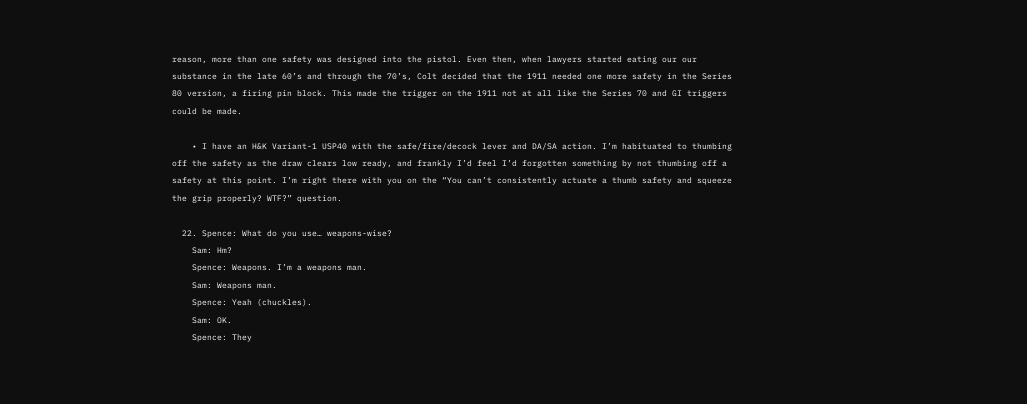reason, more than one safety was designed into the pistol. Even then, when lawyers started eating our our substance in the late 60’s and through the 70’s, Colt decided that the 1911 needed one more safety in the Series 80 version, a firing pin block. This made the trigger on the 1911 not at all like the Series 70 and GI triggers could be made.

    • I have an H&K Variant-1 USP40 with the safe/fire/decock lever and DA/SA action. I’m habituated to thumbing off the safety as the draw clears low ready, and frankly I’d feel I’d forgotten something by not thumbing off a safety at this point. I’m right there with you on the “You can’t consistently actuate a thumb safety and squeeze the grip properly? WTF?” question.

  22. Spence: What do you use… weapons-wise?
    Sam: Hm?
    Spence: Weapons. I’m a weapons man.
    Sam: Weapons man.
    Spence: Yeah (chuckles).
    Sam: OK.
    Spence: They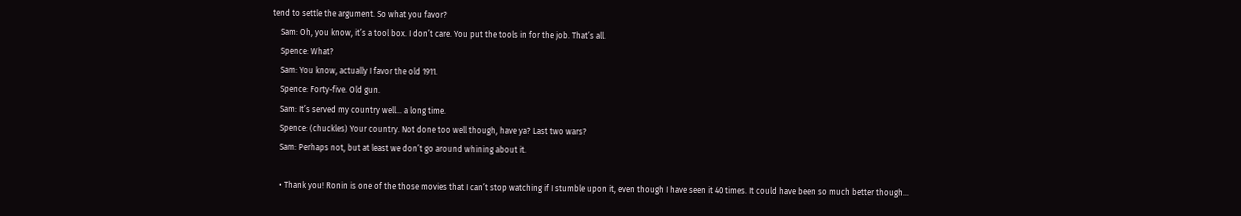tend to settle the argument. So what you favor?
    Sam: Oh, you know, it’s a tool box. I don’t care. You put the tools in for the job. That’s all.
    Spence: What?
    Sam: You know, actually I favor the old 1911.
    Spence: Forty-five. Old gun.
    Sam: It’s served my country well… a long time.
    Spence: (chuckles) Your country. Not done too well though, have ya? Last two wars?
    Sam: Perhaps not, but at least we don’t go around whining about it.

    • Thank you! Ronin is one of the those movies that I can’t stop watching if I stumble upon it, even though I have seen it 40 times. It could have been so much better though…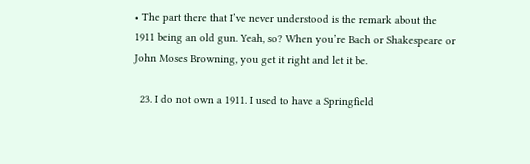• The part there that I’ve never understood is the remark about the 1911 being an old gun. Yeah, so? When you’re Bach or Shakespeare or John Moses Browning, you get it right and let it be.

  23. I do not own a 1911. I used to have a Springfield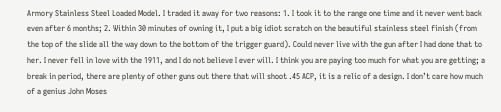Armory Stainless Steel Loaded Model. I traded it away for two reasons: 1. I took it to the range one time and it never went back even after 6 months; 2. Within 30 minutes of owning it, I put a big idiot scratch on the beautiful stainless steel finish (from the top of the slide all the way down to the bottom of the trigger guard). Could never live with the gun after I had done that to her. I never fell in love with the 1911, and I do not believe I ever will. I think you are paying too much for what you are getting; a break in period, there are plenty of other guns out there that will shoot .45 ACP, it is a relic of a design. I don’t care how much of a genius John Moses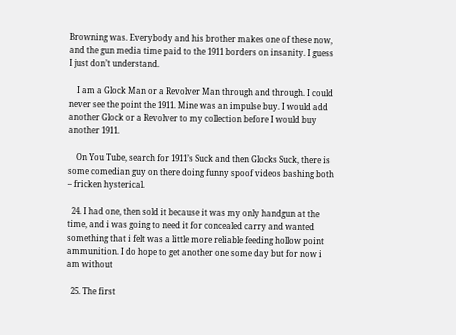Browning was. Everybody and his brother makes one of these now, and the gun media time paid to the 1911 borders on insanity. I guess I just don’t understand.

    I am a Glock Man or a Revolver Man through and through. I could never see the point the 1911. Mine was an impulse buy. I would add another Glock or a Revolver to my collection before I would buy another 1911.

    On You Tube, search for 1911’s Suck and then Glocks Suck, there is some comedian guy on there doing funny spoof videos bashing both – fricken hysterical.

  24. I had one, then sold it because it was my only handgun at the time, and i was going to need it for concealed carry and wanted something that i felt was a little more reliable feeding hollow point ammunition. I do hope to get another one some day but for now i am without

  25. The first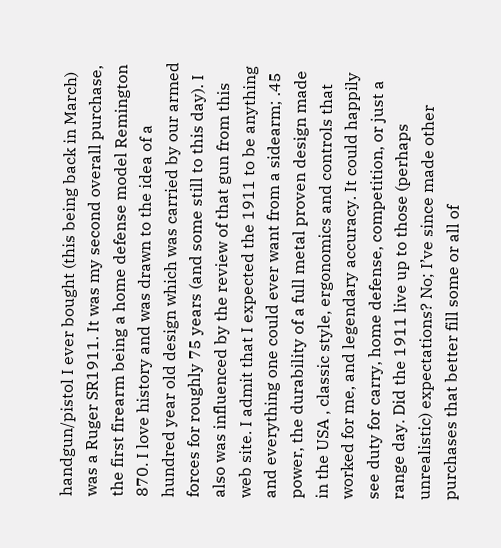handgun/pistol I ever bought (this being back in March) was a Ruger SR1911. It was my second overall purchase, the first firearm being a home defense model Remington 870. I love history and was drawn to the idea of a hundred year old design which was carried by our armed forces for roughly 75 years (and some still to this day). I also was influenced by the review of that gun from this web site. I admit that I expected the 1911 to be anything and everything one could ever want from a sidearm; .45 power, the durability of a full metal proven design made in the USA , classic style, ergonomics and controls that worked for me, and legendary accuracy. It could happily see duty for carry, home defense, competition, or just a range day. Did the 1911 live up to those (perhaps unrealistic) expectations? No; I’ve since made other purchases that better fill some or all of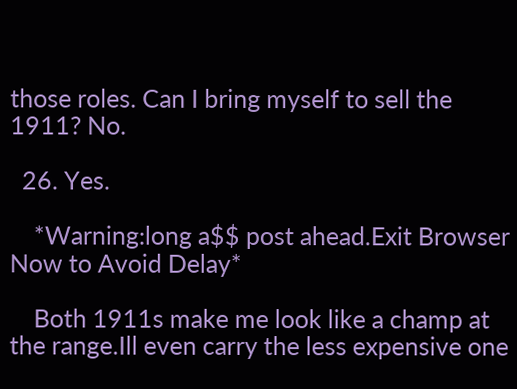those roles. Can I bring myself to sell the 1911? No.

  26. Yes.

    *Warning:long a$$ post ahead.Exit Browser Now to Avoid Delay*

    Both 1911s make me look like a champ at the range.Ill even carry the less expensive one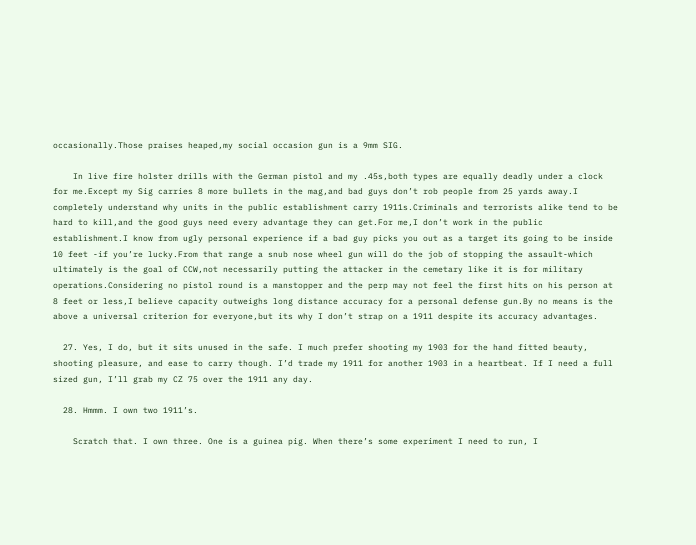occasionally.Those praises heaped,my social occasion gun is a 9mm SIG.

    In live fire holster drills with the German pistol and my .45s,both types are equally deadly under a clock for me.Except my Sig carries 8 more bullets in the mag,and bad guys don’t rob people from 25 yards away.I completely understand why units in the public establishment carry 1911s.Criminals and terrorists alike tend to be hard to kill,and the good guys need every advantage they can get.For me,I don’t work in the public establishment.I know from ugly personal experience if a bad guy picks you out as a target its going to be inside 10 feet -if you’re lucky.From that range a snub nose wheel gun will do the job of stopping the assault-which ultimately is the goal of CCW,not necessarily putting the attacker in the cemetary like it is for military operations.Considering no pistol round is a manstopper and the perp may not feel the first hits on his person at 8 feet or less,I believe capacity outweighs long distance accuracy for a personal defense gun.By no means is the above a universal criterion for everyone,but its why I don’t strap on a 1911 despite its accuracy advantages.

  27. Yes, I do, but it sits unused in the safe. I much prefer shooting my 1903 for the hand fitted beauty, shooting pleasure, and ease to carry though. I’d trade my 1911 for another 1903 in a heartbeat. If I need a full sized gun, I’ll grab my CZ 75 over the 1911 any day.

  28. Hmmm. I own two 1911’s.

    Scratch that. I own three. One is a guinea pig. When there’s some experiment I need to run, I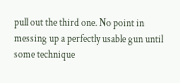pull out the third one. No point in messing up a perfectly usable gun until some technique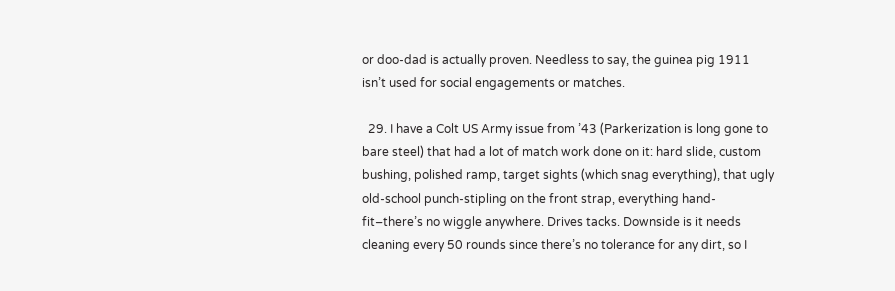or doo-dad is actually proven. Needless to say, the guinea pig 1911 isn’t used for social engagements or matches.

  29. I have a Colt US Army issue from ’43 (Parkerization is long gone to bare steel) that had a lot of match work done on it: hard slide, custom bushing, polished ramp, target sights (which snag everything), that ugly old-school punch-stipling on the front strap, everything hand-fit–there’s no wiggle anywhere. Drives tacks. Downside is it needs cleaning every 50 rounds since there’s no tolerance for any dirt, so I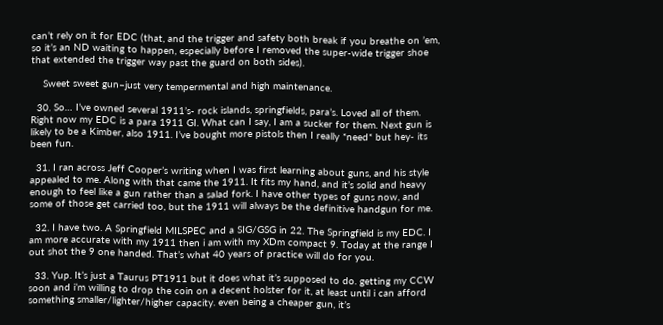can’t rely on it for EDC (that, and the trigger and safety both break if you breathe on ’em, so it’s an ND waiting to happen, especially before I removed the super-wide trigger shoe that extended the trigger way past the guard on both sides).

    Sweet sweet gun–just very tempermental and high maintenance.

  30. So… I’ve owned several 1911’s- rock islands, springfields, para’s. Loved all of them. Right now my EDC is a para 1911 GI. What can I say, I am a sucker for them. Next gun is likely to be a Kimber, also 1911. I’ve bought more pistols then I really *need* but hey- its been fun.

  31. I ran across Jeff Cooper’s writing when I was first learning about guns, and his style appealed to me. Along with that came the 1911. It fits my hand, and it’s solid and heavy enough to feel like a gun rather than a salad fork. I have other types of guns now, and some of those get carried too, but the 1911 will always be the definitive handgun for me.

  32. I have two. A Springfield MILSPEC and a SIG/GSG in 22. The Springfield is my EDC. I am more accurate with my 1911 then i am with my XDm compact 9. Today at the range I out shot the 9 one handed. That’s what 40 years of practice will do for you.

  33. Yup. It’s just a Taurus PT1911 but it does what it’s supposed to do. getting my CCW soon and i’m willing to drop the coin on a decent holster for it, at least until i can afford something smaller/lighter/higher capacity. even being a cheaper gun, it’s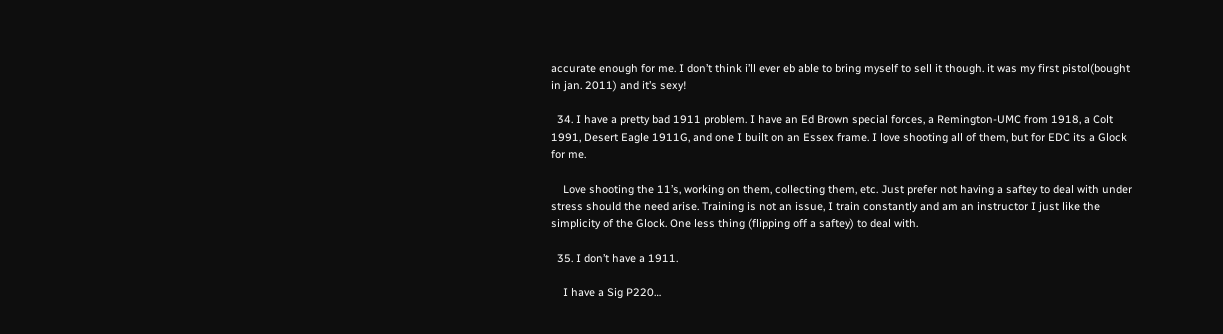accurate enough for me. I don’t think i’ll ever eb able to bring myself to sell it though. it was my first pistol(bought in jan. 2011) and it’s sexy!

  34. I have a pretty bad 1911 problem. I have an Ed Brown special forces, a Remington-UMC from 1918, a Colt 1991, Desert Eagle 1911G, and one I built on an Essex frame. I love shooting all of them, but for EDC its a Glock for me.

    Love shooting the 11’s, working on them, collecting them, etc. Just prefer not having a saftey to deal with under stress should the need arise. Training is not an issue, I train constantly and am an instructor I just like the simplicity of the Glock. One less thing (flipping off a saftey) to deal with.

  35. I don’t have a 1911.

    I have a Sig P220…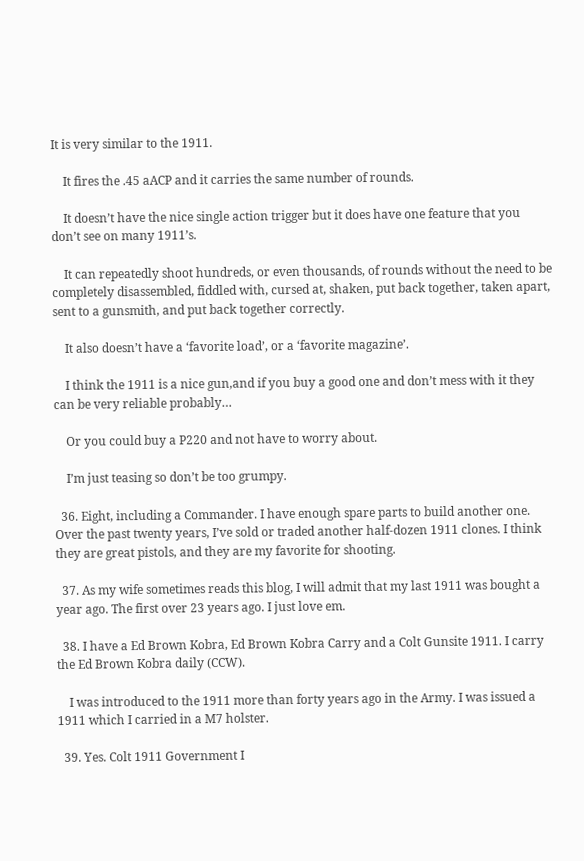It is very similar to the 1911.

    It fires the .45 aACP and it carries the same number of rounds.

    It doesn’t have the nice single action trigger but it does have one feature that you don’t see on many 1911’s.

    It can repeatedly shoot hundreds, or even thousands, of rounds without the need to be completely disassembled, fiddled with, cursed at, shaken, put back together, taken apart, sent to a gunsmith, and put back together correctly.

    It also doesn’t have a ‘favorite load’, or a ‘favorite magazine’.

    I think the 1911 is a nice gun,and if you buy a good one and don’t mess with it they can be very reliable probably…

    Or you could buy a P220 and not have to worry about.

    I’m just teasing so don’t be too grumpy.

  36. Eight, including a Commander. I have enough spare parts to build another one. Over the past twenty years, I’ve sold or traded another half-dozen 1911 clones. I think they are great pistols, and they are my favorite for shooting.

  37. As my wife sometimes reads this blog, I will admit that my last 1911 was bought a year ago. The first over 23 years ago. I just love em.

  38. I have a Ed Brown Kobra, Ed Brown Kobra Carry and a Colt Gunsite 1911. I carry the Ed Brown Kobra daily (CCW).

    I was introduced to the 1911 more than forty years ago in the Army. I was issued a 1911 which I carried in a M7 holster.

  39. Yes. Colt 1911 Government I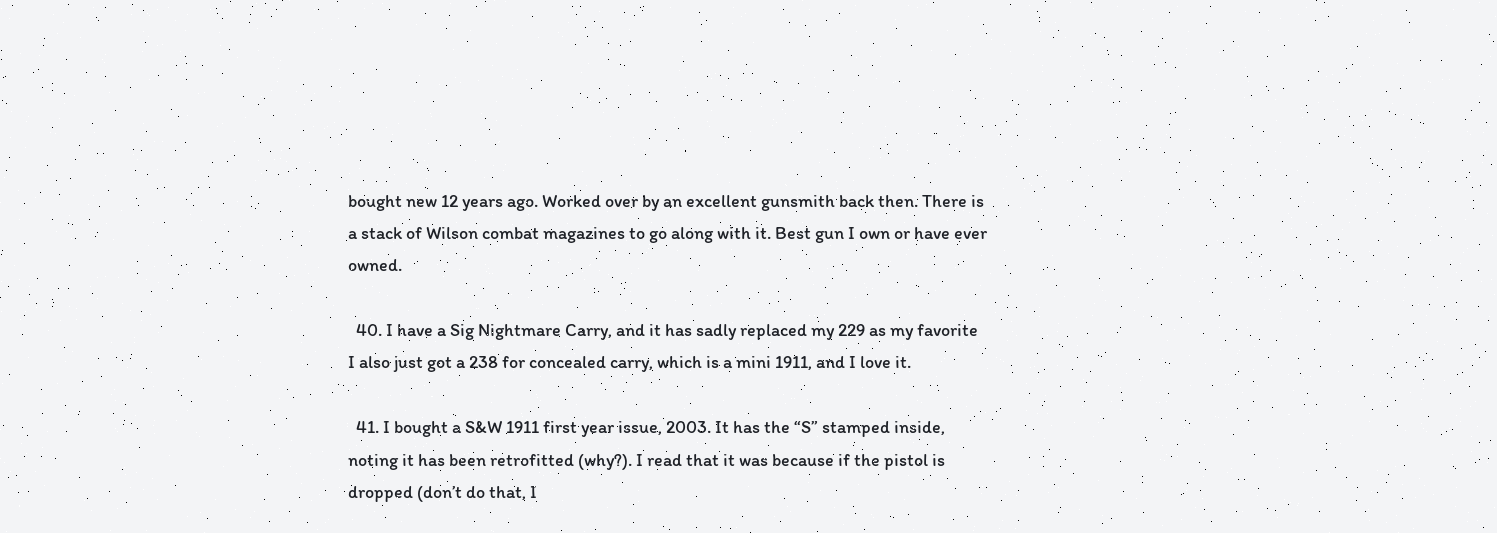bought new 12 years ago. Worked over by an excellent gunsmith back then. There is a stack of Wilson combat magazines to go along with it. Best gun I own or have ever owned.

  40. I have a Sig Nightmare Carry, and it has sadly replaced my 229 as my favorite  I also just got a 238 for concealed carry, which is a mini 1911, and I love it.

  41. I bought a S&W 1911 first year issue, 2003. It has the “S” stamped inside, noting it has been retrofitted (why?). I read that it was because if the pistol is dropped (don’t do that, I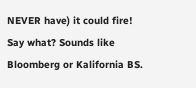NEVER have) it could fire! Say what? Sounds like Bloomberg or Kalifornia BS.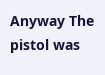Anyway The pistol was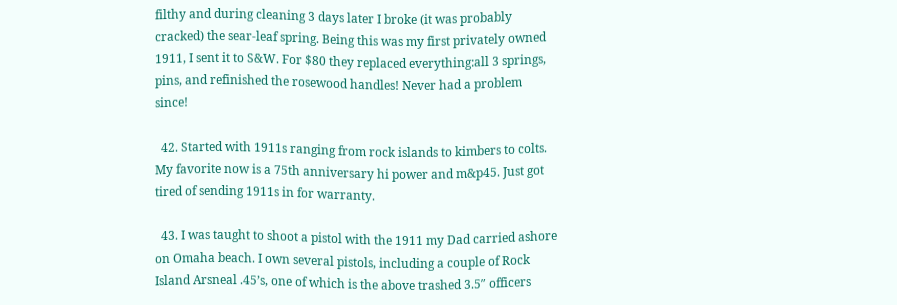filthy and during cleaning 3 days later I broke (it was probably cracked) the sear-leaf spring. Being this was my first privately owned 1911, I sent it to S&W. For $80 they replaced everything:all 3 springs, pins, and refinished the rosewood handles! Never had a problem since!

  42. Started with 1911s ranging from rock islands to kimbers to colts. My favorite now is a 75th anniversary hi power and m&p45. Just got tired of sending 1911s in for warranty.

  43. I was taught to shoot a pistol with the 1911 my Dad carried ashore on Omaha beach. I own several pistols, including a couple of Rock Island Arsneal .45’s, one of which is the above trashed 3.5″ officers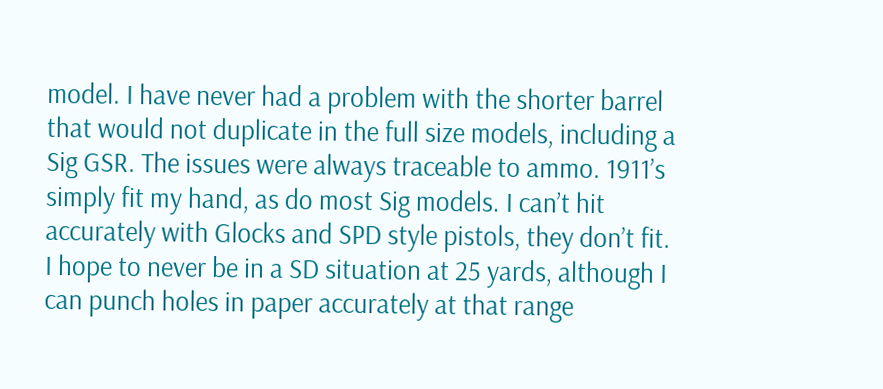model. I have never had a problem with the shorter barrel that would not duplicate in the full size models, including a Sig GSR. The issues were always traceable to ammo. 1911’s simply fit my hand, as do most Sig models. I can’t hit accurately with Glocks and SPD style pistols, they don’t fit. I hope to never be in a SD situation at 25 yards, although I can punch holes in paper accurately at that range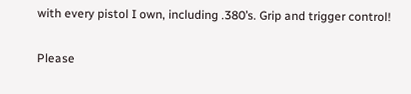with every pistol I own, including .380’s. Grip and trigger control!


Please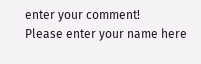enter your comment!
Please enter your name here